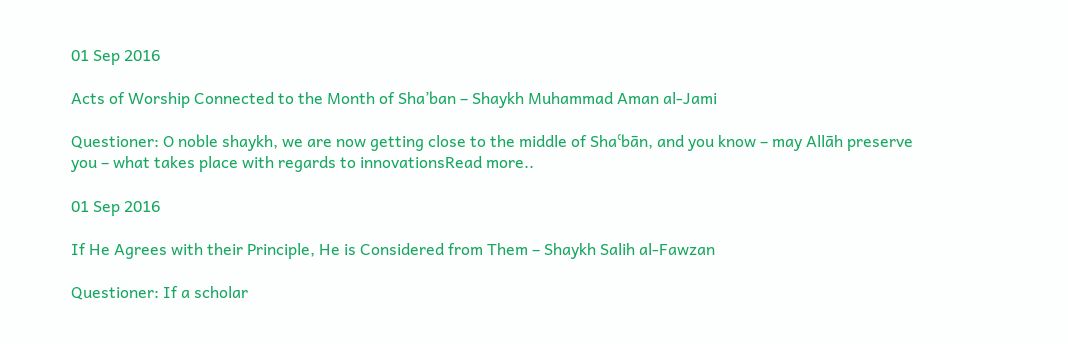01 Sep 2016

Acts of Worship Connected to the Month of Sha’ban – Shaykh Muhammad Aman al-Jami

Questioner: O noble shaykh, we are now getting close to the middle of Shaʿbān, and you know – may Allāh preserve you – what takes place with regards to innovationsRead more..

01 Sep 2016

If He Agrees with their Principle, He is Considered from Them – Shaykh Salih al-Fawzan

Questioner: If a scholar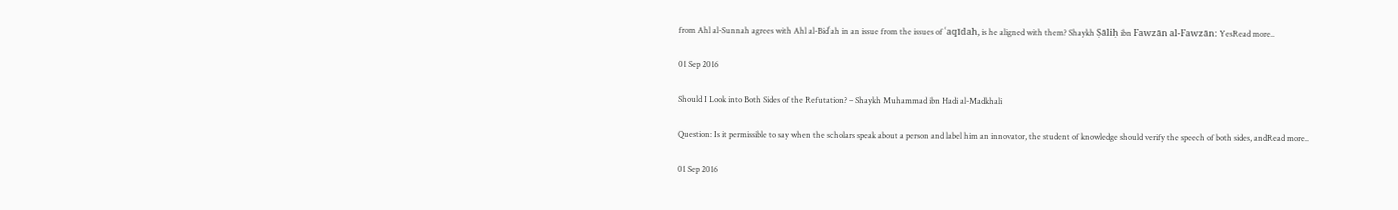from Ahl al-Sunnah agrees with Ahl al-Bidʿah in an issue from the issues of ʿaqīdah, is he aligned with them? Shaykh Ṣāliḥ ibn Fawzān al-Fawzān: YesRead more..

01 Sep 2016

Should I Look into Both Sides of the Refutation? – Shaykh Muhammad ibn Hadi al-Madkhali

Question: Is it permissible to say when the scholars speak about a person and label him an innovator, the student of knowledge should verify the speech of both sides, andRead more..

01 Sep 2016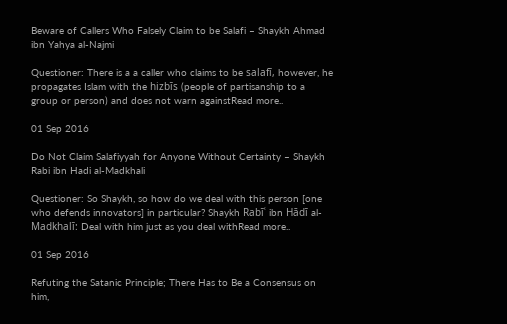Beware of Callers Who Falsely Claim to be Salafi – Shaykh Ahmad ibn Yahya al-Najmi

Questioner: There is a a caller who claims to be salafī, however, he propagates Islam with the hizbīs (people of partisanship to a group or person) and does not warn againstRead more..

01 Sep 2016

Do Not Claim Salafiyyah for Anyone Without Certainty – Shaykh Rabi ibn Hadi al-Madkhali

Questioner: So Shaykh, so how do we deal with this person [one who defends innovators] in particular? Shaykh Rabīʿ ibn Hādī al-Madkhalī: Deal with him just as you deal withRead more..

01 Sep 2016

Refuting the Satanic Principle; There Has to Be a Consensus on him,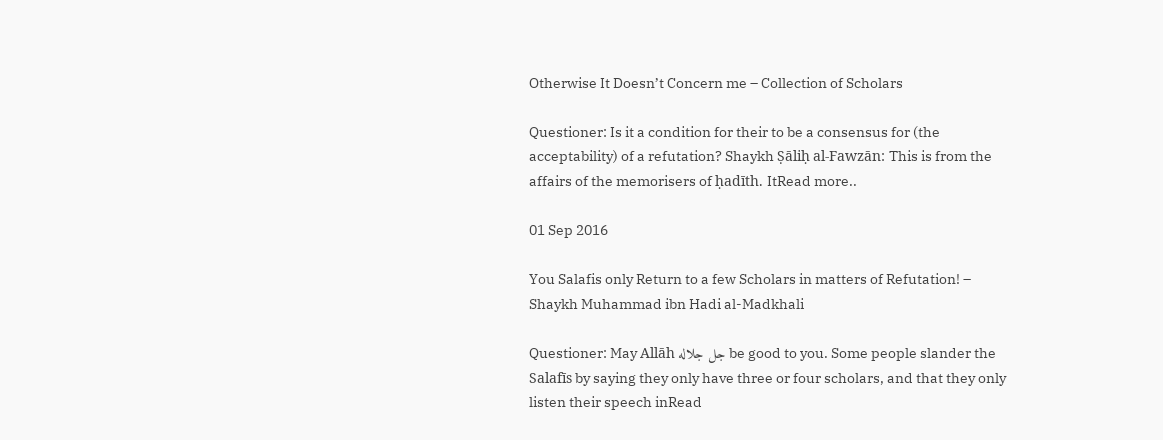Otherwise It Doesn’t Concern me – Collection of Scholars

Questioner: Is it a condition for their to be a consensus for (the acceptability) of a refutation? Shaykh Ṣāliḥ al-Fawzān: This is from the affairs of the memorisers of ḥadīth. ItRead more..

01 Sep 2016

You Salafis only Return to a few Scholars in matters of Refutation! – Shaykh Muhammad ibn Hadi al-Madkhali

Questioner: May Allāh جل جلاله be good to you. Some people slander the Salafīs by saying they only have three or four scholars, and that they only listen their speech inRead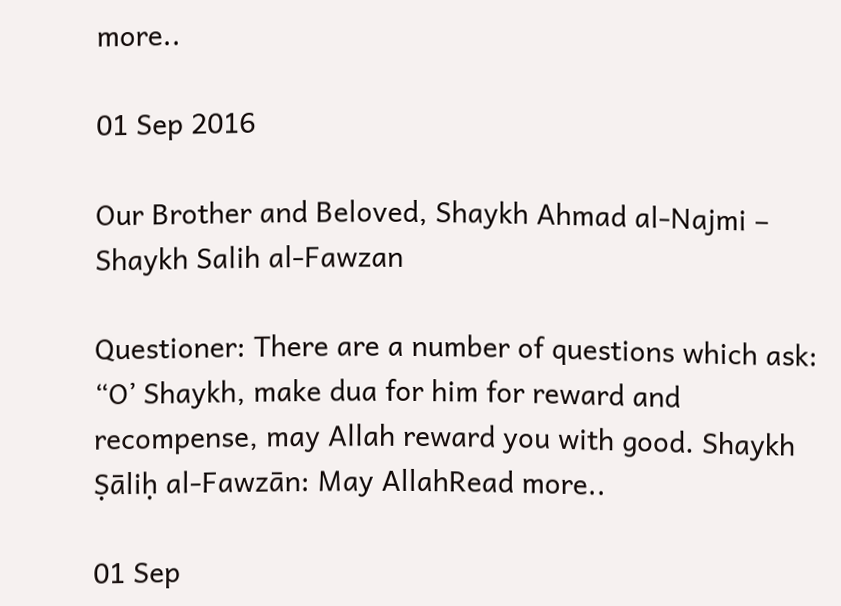more..

01 Sep 2016

Our Brother and Beloved, Shaykh Ahmad al-Najmi – Shaykh Salih al-Fawzan

Questioner: There are a number of questions which ask: “O’ Shaykh, make dua for him for reward and recompense, may Allah reward you with good. Shaykh Ṣāliḥ al-Fawzān: May AllahRead more..

01 Sep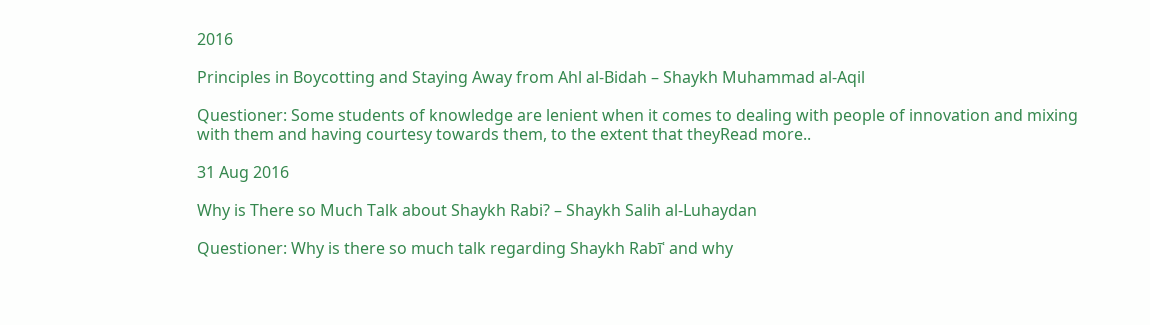2016

Principles in Boycotting and Staying Away from Ahl al-Bidah – Shaykh Muhammad al-Aqil

Questioner: Some students of knowledge are lenient when it comes to dealing with people of innovation and mixing with them and having courtesy towards them, to the extent that theyRead more..

31 Aug 2016

Why is There so Much Talk about Shaykh Rabi? – Shaykh Salih al-Luhaydan

Questioner: Why is there so much talk regarding Shaykh Rabīʿ and why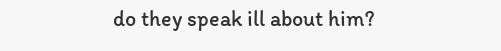do they speak ill about him?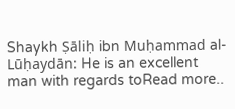Shaykh Ṣāliḥ ibn Muḥammad al-Lūḥaydān: He is an excellent man with regards toRead more..